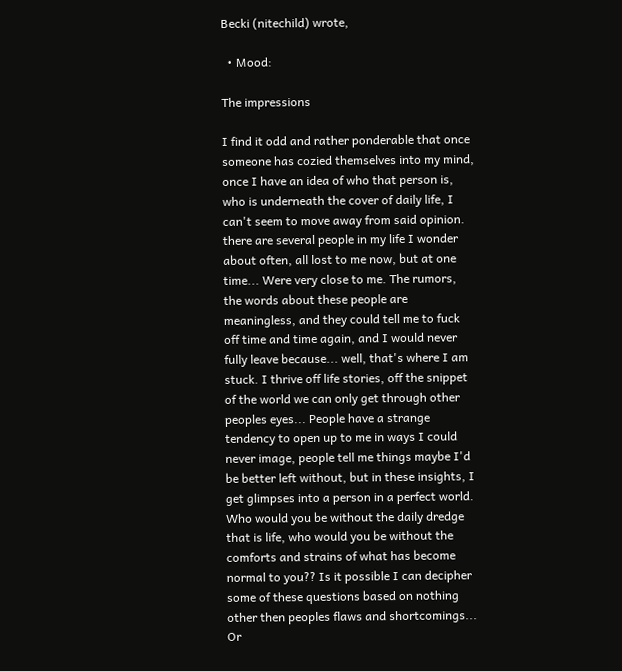Becki (nitechild) wrote,

  • Mood:

The impressions

I find it odd and rather ponderable that once someone has cozied themselves into my mind, once I have an idea of who that person is, who is underneath the cover of daily life, I can't seem to move away from said opinion. there are several people in my life I wonder about often, all lost to me now, but at one time... Were very close to me. The rumors, the words about these people are meaningless, and they could tell me to fuck off time and time again, and I would never fully leave because... well, that's where I am stuck. I thrive off life stories, off the snippet of the world we can only get through other peoples eyes... People have a strange tendency to open up to me in ways I could never image, people tell me things maybe I'd be better left without, but in these insights, I get glimpses into a person in a perfect world. Who would you be without the daily dredge that is life, who would you be without the comforts and strains of what has become normal to you?? Is it possible I can decipher some of these questions based on nothing other then peoples flaws and shortcomings... Or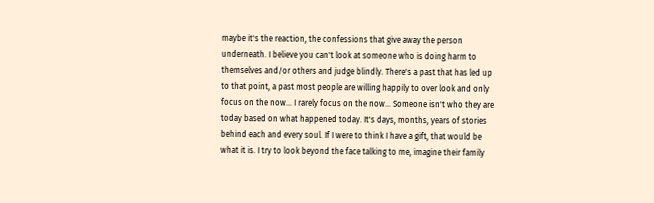maybe it's the reaction, the confessions that give away the person underneath. I believe you can't look at someone who is doing harm to themselves and/or others and judge blindly. There's a past that has led up to that point, a past most people are willing happily to over look and only focus on the now... I rarely focus on the now... Someone isn't who they are today based on what happened today. It's days, months, years of stories behind each and every soul. If I were to think I have a gift, that would be what it is. I try to look beyond the face talking to me, imagine their family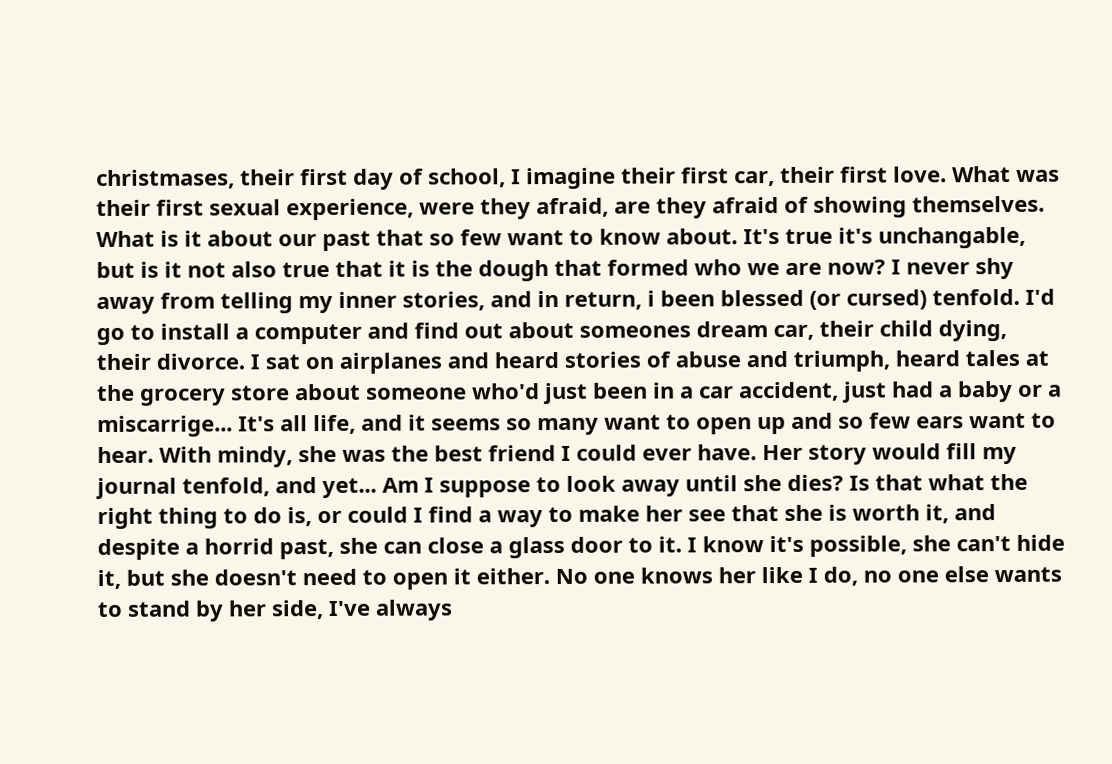christmases, their first day of school, I imagine their first car, their first love. What was their first sexual experience, were they afraid, are they afraid of showing themselves. What is it about our past that so few want to know about. It's true it's unchangable, but is it not also true that it is the dough that formed who we are now? I never shy away from telling my inner stories, and in return, i been blessed (or cursed) tenfold. I'd go to install a computer and find out about someones dream car, their child dying, their divorce. I sat on airplanes and heard stories of abuse and triumph, heard tales at the grocery store about someone who'd just been in a car accident, just had a baby or a miscarrige... It's all life, and it seems so many want to open up and so few ears want to hear. With mindy, she was the best friend I could ever have. Her story would fill my journal tenfold, and yet... Am I suppose to look away until she dies? Is that what the right thing to do is, or could I find a way to make her see that she is worth it, and despite a horrid past, she can close a glass door to it. I know it's possible, she can't hide it, but she doesn't need to open it either. No one knows her like I do, no one else wants to stand by her side, I've always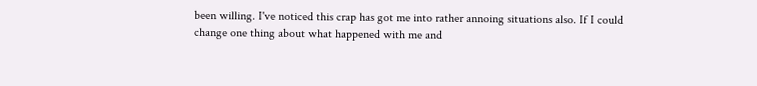been willing. I've noticed this crap has got me into rather annoing situations also. If I could change one thing about what happened with me and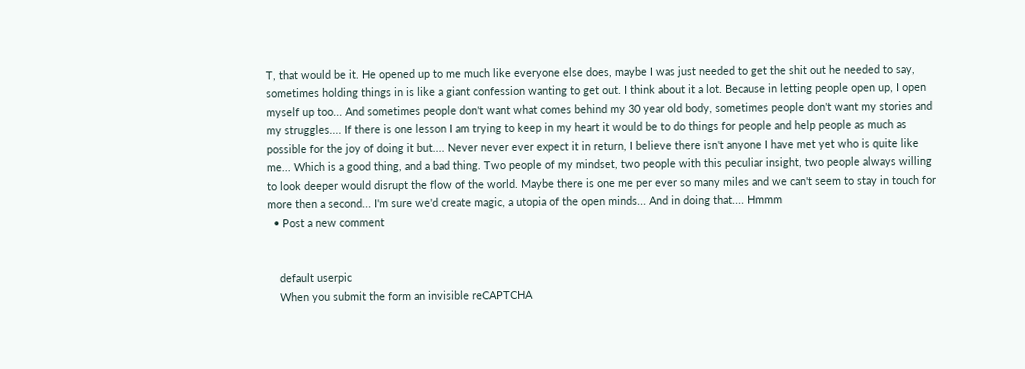T, that would be it. He opened up to me much like everyone else does, maybe I was just needed to get the shit out he needed to say, sometimes holding things in is like a giant confession wanting to get out. I think about it a lot. Because in letting people open up, I open myself up too... And sometimes people don't want what comes behind my 30 year old body, sometimes people don't want my stories and my struggles.... If there is one lesson I am trying to keep in my heart it would be to do things for people and help people as much as possible for the joy of doing it but.... Never never ever expect it in return, I believe there isn't anyone I have met yet who is quite like me... Which is a good thing, and a bad thing. Two people of my mindset, two people with this peculiar insight, two people always willing to look deeper would disrupt the flow of the world. Maybe there is one me per ever so many miles and we can't seem to stay in touch for more then a second... I'm sure we'd create magic, a utopia of the open minds... And in doing that.... Hmmm
  • Post a new comment


    default userpic
    When you submit the form an invisible reCAPTCHA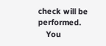check will be performed.
    You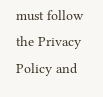must follow the Privacy Policy and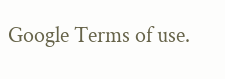Google Terms of use.